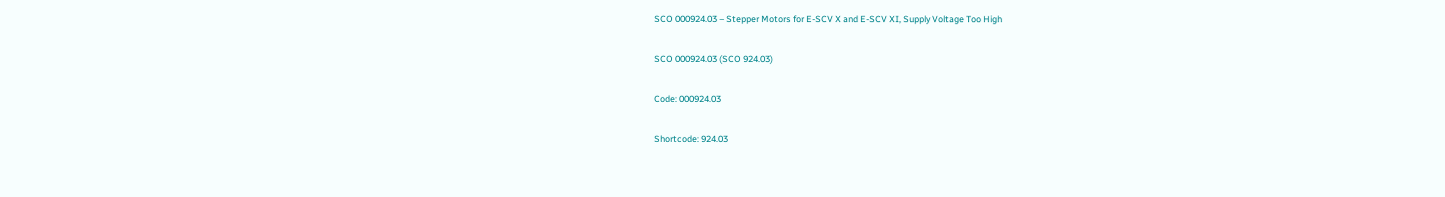SCO 000924.03 – Stepper Motors for E-SCV X and E-SCV XI, Supply Voltage Too High

SCO 000924.03 (SCO 924.03)

Code: 000924.03

Shortcode: 924.03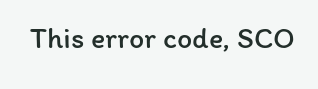This error code, SCO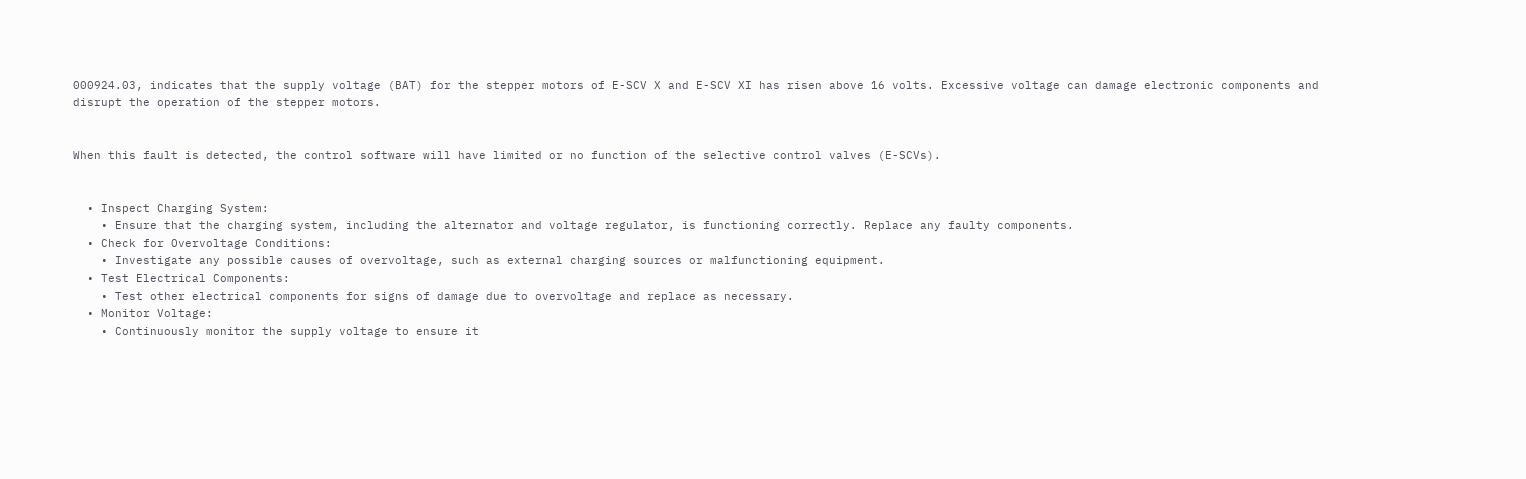000924.03, indicates that the supply voltage (BAT) for the stepper motors of E-SCV X and E-SCV XI has risen above 16 volts. Excessive voltage can damage electronic components and disrupt the operation of the stepper motors.


When this fault is detected, the control software will have limited or no function of the selective control valves (E-SCVs).


  • Inspect Charging System:
    • Ensure that the charging system, including the alternator and voltage regulator, is functioning correctly. Replace any faulty components.
  • Check for Overvoltage Conditions:
    • Investigate any possible causes of overvoltage, such as external charging sources or malfunctioning equipment.
  • Test Electrical Components:
    • Test other electrical components for signs of damage due to overvoltage and replace as necessary.
  • Monitor Voltage:
    • Continuously monitor the supply voltage to ensure it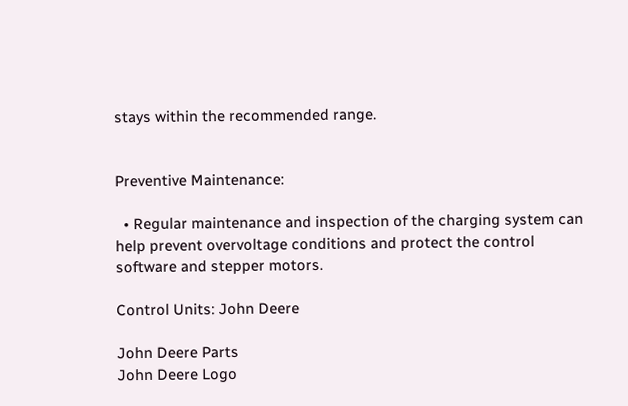stays within the recommended range.


Preventive Maintenance:

  • Regular maintenance and inspection of the charging system can help prevent overvoltage conditions and protect the control software and stepper motors.

Control Units: John Deere

John Deere Parts
John Deere Logo